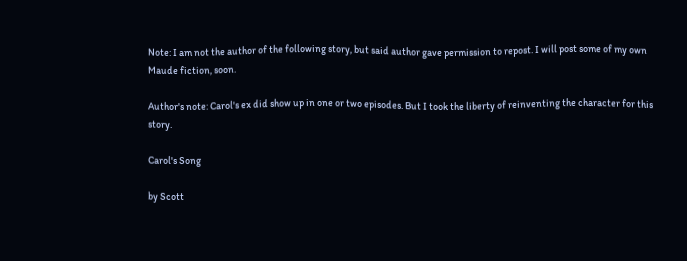Note: I am not the author of the following story, but said author gave permission to repost. I will post some of my own Maude fiction, soon.

Author's note: Carol's ex did show up in one or two episodes. But I took the liberty of reinventing the character for this story.

Carol's Song

by Scott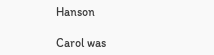Hanson

Carol was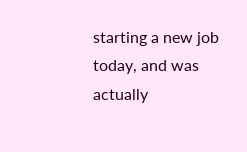starting a new job today, and was actually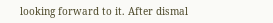looking forward to it. After dismal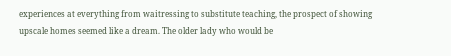experiences at everything from waitressing to substitute teaching, the prospect of showing upscale homes seemed like a dream. The older lady who would be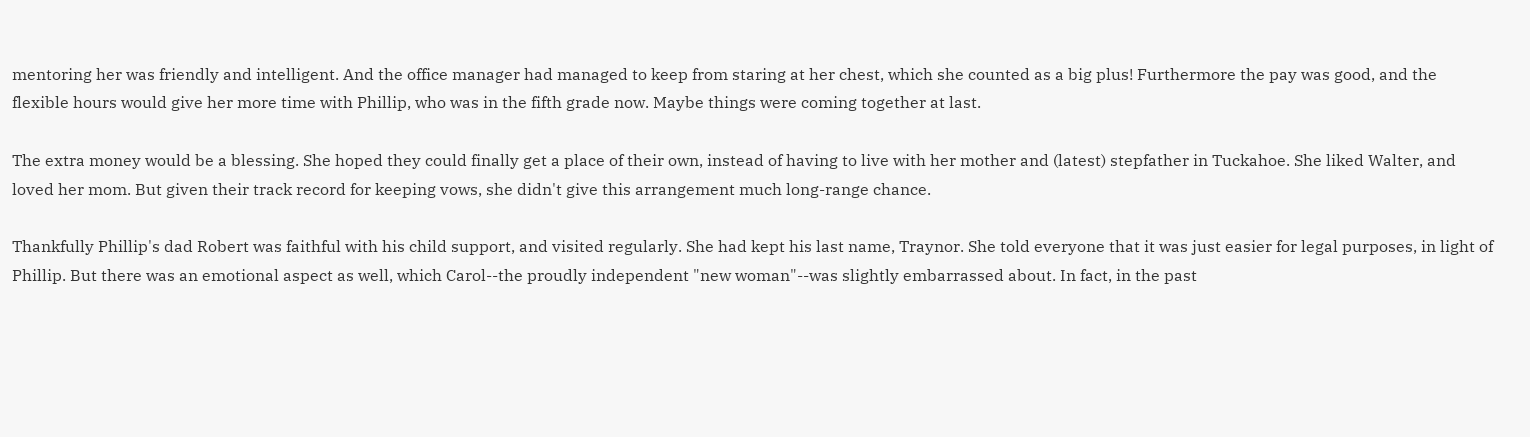mentoring her was friendly and intelligent. And the office manager had managed to keep from staring at her chest, which she counted as a big plus! Furthermore the pay was good, and the flexible hours would give her more time with Phillip, who was in the fifth grade now. Maybe things were coming together at last.

The extra money would be a blessing. She hoped they could finally get a place of their own, instead of having to live with her mother and (latest) stepfather in Tuckahoe. She liked Walter, and loved her mom. But given their track record for keeping vows, she didn't give this arrangement much long-range chance.

Thankfully Phillip's dad Robert was faithful with his child support, and visited regularly. She had kept his last name, Traynor. She told everyone that it was just easier for legal purposes, in light of Phillip. But there was an emotional aspect as well, which Carol--the proudly independent "new woman"--was slightly embarrassed about. In fact, in the past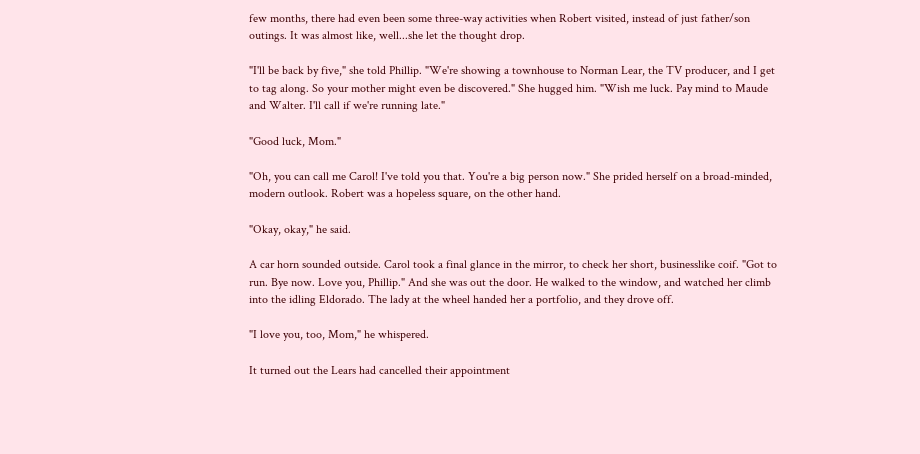few months, there had even been some three-way activities when Robert visited, instead of just father/son outings. It was almost like, well...she let the thought drop.

"I'll be back by five," she told Phillip. "We're showing a townhouse to Norman Lear, the TV producer, and I get to tag along. So your mother might even be discovered." She hugged him. "Wish me luck. Pay mind to Maude and Walter. I'll call if we're running late."

"Good luck, Mom."

"Oh, you can call me Carol! I've told you that. You're a big person now." She prided herself on a broad-minded, modern outlook. Robert was a hopeless square, on the other hand.

"Okay, okay," he said.

A car horn sounded outside. Carol took a final glance in the mirror, to check her short, businesslike coif. "Got to run. Bye now. Love you, Phillip." And she was out the door. He walked to the window, and watched her climb into the idling Eldorado. The lady at the wheel handed her a portfolio, and they drove off.

"I love you, too, Mom," he whispered.

It turned out the Lears had cancelled their appointment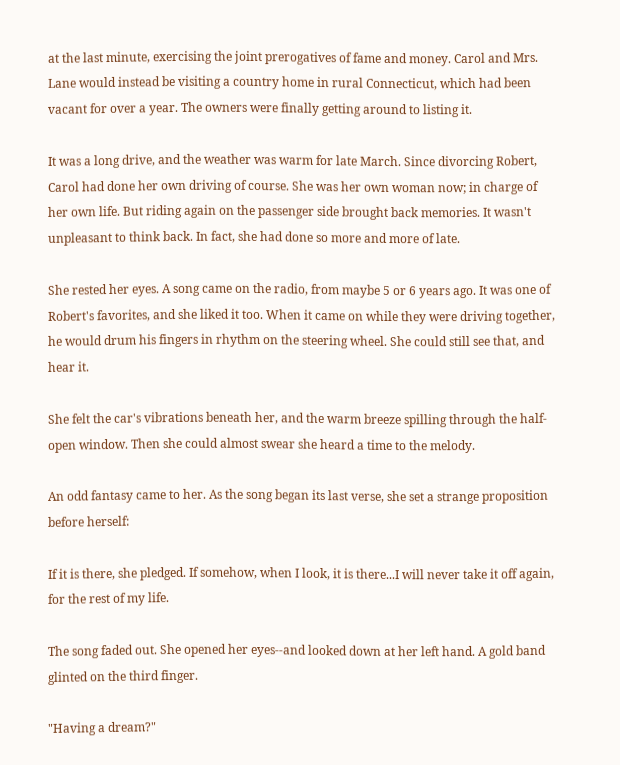at the last minute, exercising the joint prerogatives of fame and money. Carol and Mrs. Lane would instead be visiting a country home in rural Connecticut, which had been vacant for over a year. The owners were finally getting around to listing it.

It was a long drive, and the weather was warm for late March. Since divorcing Robert, Carol had done her own driving of course. She was her own woman now; in charge of her own life. But riding again on the passenger side brought back memories. It wasn't unpleasant to think back. In fact, she had done so more and more of late.

She rested her eyes. A song came on the radio, from maybe 5 or 6 years ago. It was one of Robert's favorites, and she liked it too. When it came on while they were driving together, he would drum his fingers in rhythm on the steering wheel. She could still see that, and hear it.

She felt the car's vibrations beneath her, and the warm breeze spilling through the half-open window. Then she could almost swear she heard a time to the melody.

An odd fantasy came to her. As the song began its last verse, she set a strange proposition before herself:

If it is there, she pledged. If somehow, when I look, it is there...I will never take it off again, for the rest of my life.

The song faded out. She opened her eyes--and looked down at her left hand. A gold band glinted on the third finger.

"Having a dream?"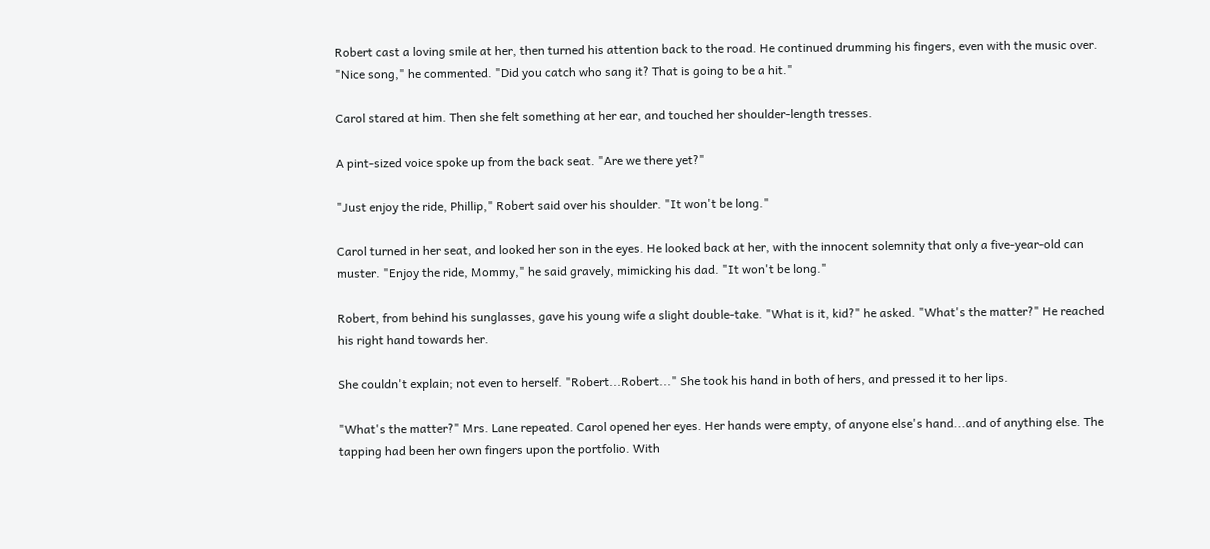Robert cast a loving smile at her, then turned his attention back to the road. He continued drumming his fingers, even with the music over. "Nice song," he commented. "Did you catch who sang it? That is going to be a hit."

Carol stared at him. Then she felt something at her ear, and touched her shoulder-length tresses.

A pint-sized voice spoke up from the back seat. "Are we there yet?"

"Just enjoy the ride, Phillip," Robert said over his shoulder. "It won't be long."

Carol turned in her seat, and looked her son in the eyes. He looked back at her, with the innocent solemnity that only a five-year-old can muster. "Enjoy the ride, Mommy," he said gravely, mimicking his dad. "It won't be long."

Robert, from behind his sunglasses, gave his young wife a slight double-take. "What is it, kid?" he asked. "What's the matter?" He reached his right hand towards her.

She couldn't explain; not even to herself. "Robert...Robert..." She took his hand in both of hers, and pressed it to her lips.

"What's the matter?" Mrs. Lane repeated. Carol opened her eyes. Her hands were empty, of anyone else's hand...and of anything else. The tapping had been her own fingers upon the portfolio. With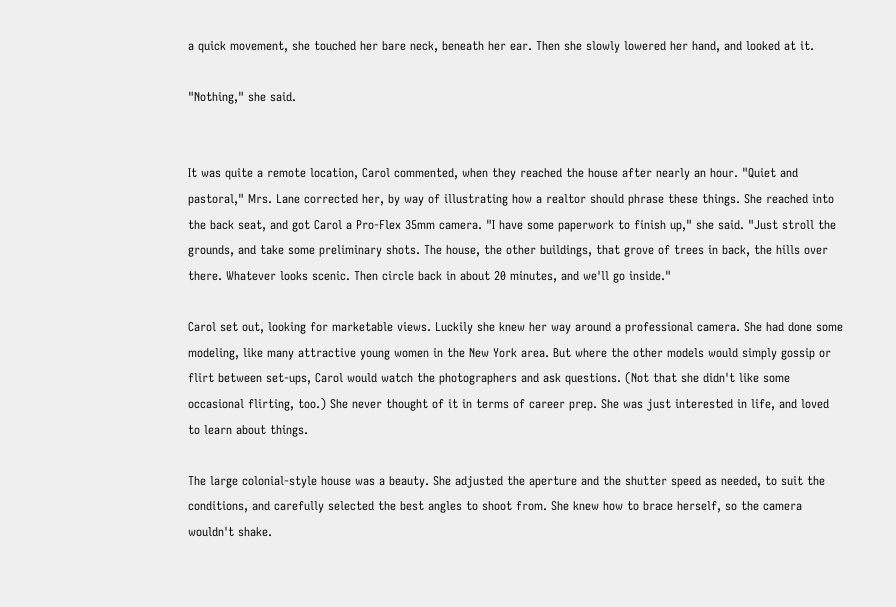a quick movement, she touched her bare neck, beneath her ear. Then she slowly lowered her hand, and looked at it.

"Nothing," she said.


It was quite a remote location, Carol commented, when they reached the house after nearly an hour. "Quiet and pastoral," Mrs. Lane corrected her, by way of illustrating how a realtor should phrase these things. She reached into the back seat, and got Carol a Pro-Flex 35mm camera. "I have some paperwork to finish up," she said. "Just stroll the grounds, and take some preliminary shots. The house, the other buildings, that grove of trees in back, the hills over there. Whatever looks scenic. Then circle back in about 20 minutes, and we'll go inside."

Carol set out, looking for marketable views. Luckily she knew her way around a professional camera. She had done some modeling, like many attractive young women in the New York area. But where the other models would simply gossip or flirt between set-ups, Carol would watch the photographers and ask questions. (Not that she didn't like some occasional flirting, too.) She never thought of it in terms of career prep. She was just interested in life, and loved to learn about things.

The large colonial-style house was a beauty. She adjusted the aperture and the shutter speed as needed, to suit the conditions, and carefully selected the best angles to shoot from. She knew how to brace herself, so the camera wouldn't shake.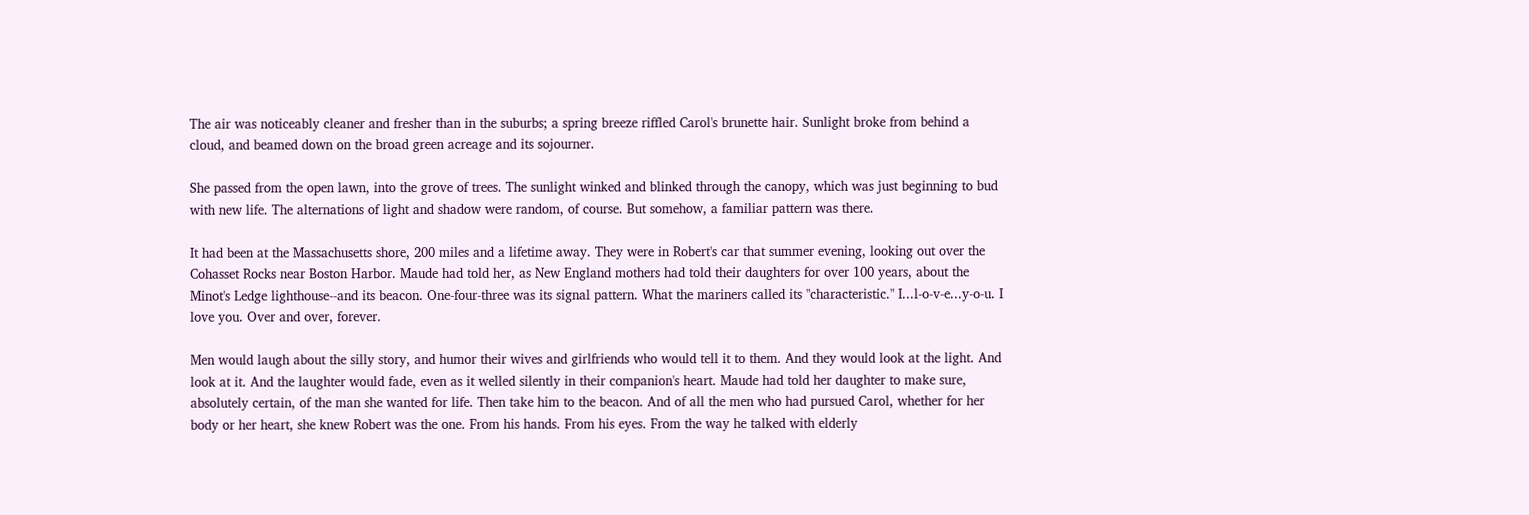The air was noticeably cleaner and fresher than in the suburbs; a spring breeze riffled Carol's brunette hair. Sunlight broke from behind a cloud, and beamed down on the broad green acreage and its sojourner.

She passed from the open lawn, into the grove of trees. The sunlight winked and blinked through the canopy, which was just beginning to bud with new life. The alternations of light and shadow were random, of course. But somehow, a familiar pattern was there.

It had been at the Massachusetts shore, 200 miles and a lifetime away. They were in Robert's car that summer evening, looking out over the Cohasset Rocks near Boston Harbor. Maude had told her, as New England mothers had told their daughters for over 100 years, about the Minot's Ledge lighthouse--and its beacon. One-four-three was its signal pattern. What the mariners called its "characteristic." I...l-o-v-e...y-o-u. I love you. Over and over, forever.

Men would laugh about the silly story, and humor their wives and girlfriends who would tell it to them. And they would look at the light. And look at it. And the laughter would fade, even as it welled silently in their companion's heart. Maude had told her daughter to make sure, absolutely certain, of the man she wanted for life. Then take him to the beacon. And of all the men who had pursued Carol, whether for her body or her heart, she knew Robert was the one. From his hands. From his eyes. From the way he talked with elderly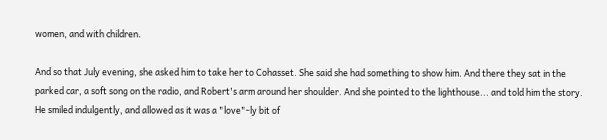women, and with children.

And so that July evening, she asked him to take her to Cohasset. She said she had something to show him. And there they sat in the parked car, a soft song on the radio, and Robert's arm around her shoulder. And she pointed to the lighthouse... and told him the story. He smiled indulgently, and allowed as it was a "love"-ly bit of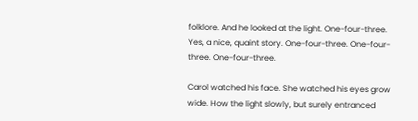folklore. And he looked at the light. One-four-three. Yes, a nice, quaint story. One-four-three. One-four-three. One-four-three.

Carol watched his face. She watched his eyes grow wide. How the light slowly, but surely entranced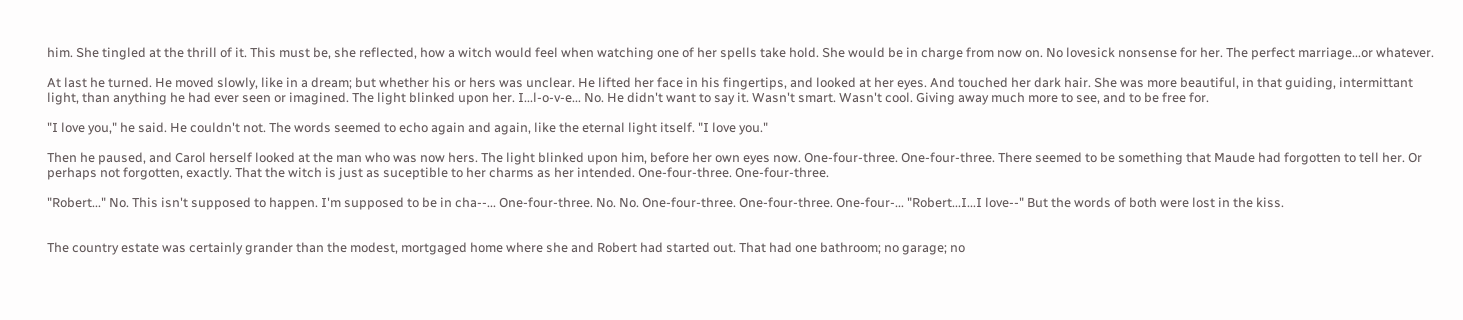him. She tingled at the thrill of it. This must be, she reflected, how a witch would feel when watching one of her spells take hold. She would be in charge from now on. No lovesick nonsense for her. The perfect marriage...or whatever.

At last he turned. He moved slowly, like in a dream; but whether his or hers was unclear. He lifted her face in his fingertips, and looked at her eyes. And touched her dark hair. She was more beautiful, in that guiding, intermittant light, than anything he had ever seen or imagined. The light blinked upon her. I...l-o-v-e... No. He didn't want to say it. Wasn't smart. Wasn't cool. Giving away much more to see, and to be free for.

"I love you," he said. He couldn't not. The words seemed to echo again and again, like the eternal light itself. "I love you."

Then he paused, and Carol herself looked at the man who was now hers. The light blinked upon him, before her own eyes now. One-four-three. One-four-three. There seemed to be something that Maude had forgotten to tell her. Or perhaps not forgotten, exactly. That the witch is just as suceptible to her charms as her intended. One-four-three. One-four-three.

"Robert..." No. This isn't supposed to happen. I'm supposed to be in cha--... One-four-three. No. No. One-four-three. One-four-three. One-four-... "Robert...I...I love--" But the words of both were lost in the kiss.


The country estate was certainly grander than the modest, mortgaged home where she and Robert had started out. That had one bathroom; no garage; no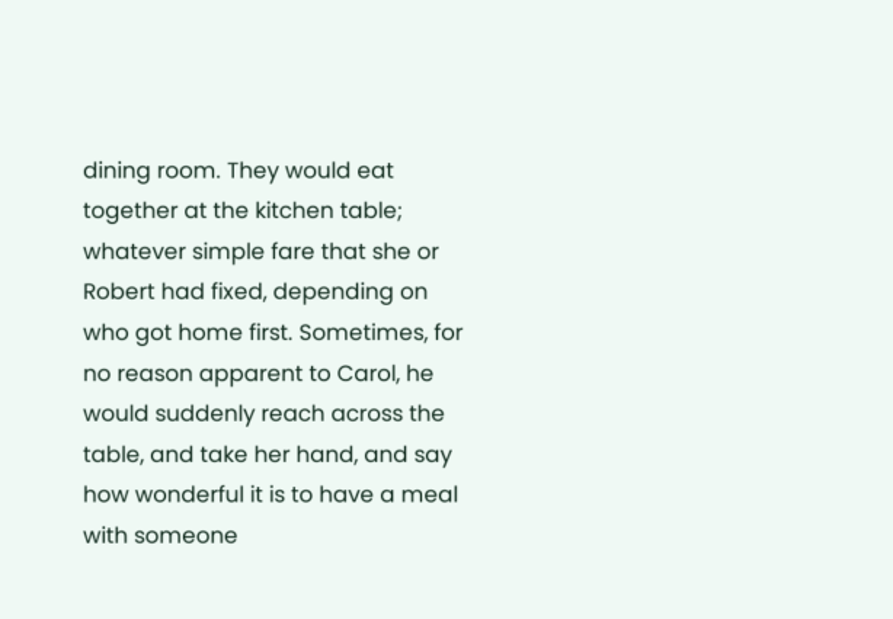dining room. They would eat together at the kitchen table; whatever simple fare that she or Robert had fixed, depending on who got home first. Sometimes, for no reason apparent to Carol, he would suddenly reach across the table, and take her hand, and say how wonderful it is to have a meal with someone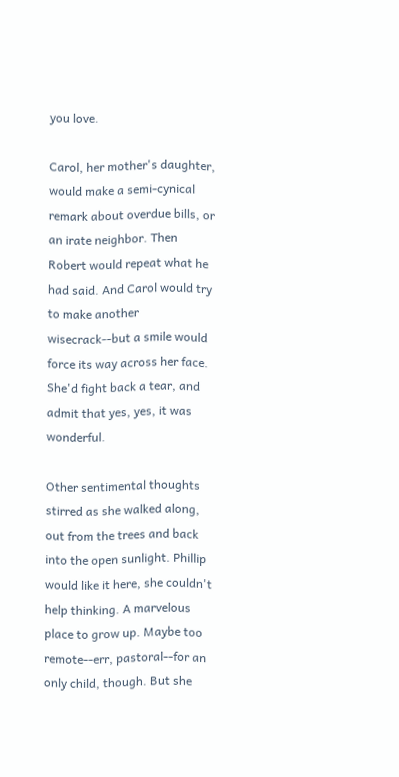you love.

Carol, her mother's daughter, would make a semi-cynical remark about overdue bills, or an irate neighbor. Then Robert would repeat what he had said. And Carol would try to make another wisecrack--but a smile would force its way across her face. She'd fight back a tear, and admit that yes, yes, it was wonderful.

Other sentimental thoughts stirred as she walked along, out from the trees and back into the open sunlight. Phillip would like it here, she couldn't help thinking. A marvelous place to grow up. Maybe too remote--err, pastoral--for an only child, though. But she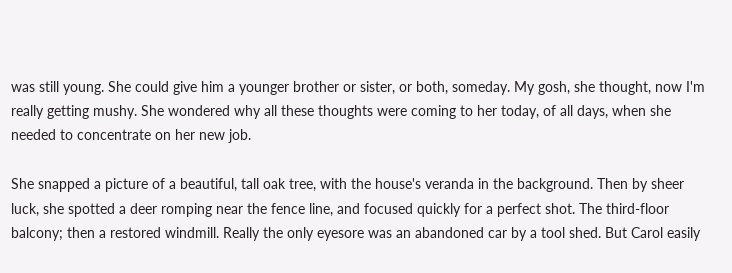was still young. She could give him a younger brother or sister, or both, someday. My gosh, she thought, now I'm really getting mushy. She wondered why all these thoughts were coming to her today, of all days, when she needed to concentrate on her new job.

She snapped a picture of a beautiful, tall oak tree, with the house's veranda in the background. Then by sheer luck, she spotted a deer romping near the fence line, and focused quickly for a perfect shot. The third-floor balcony; then a restored windmill. Really the only eyesore was an abandoned car by a tool shed. But Carol easily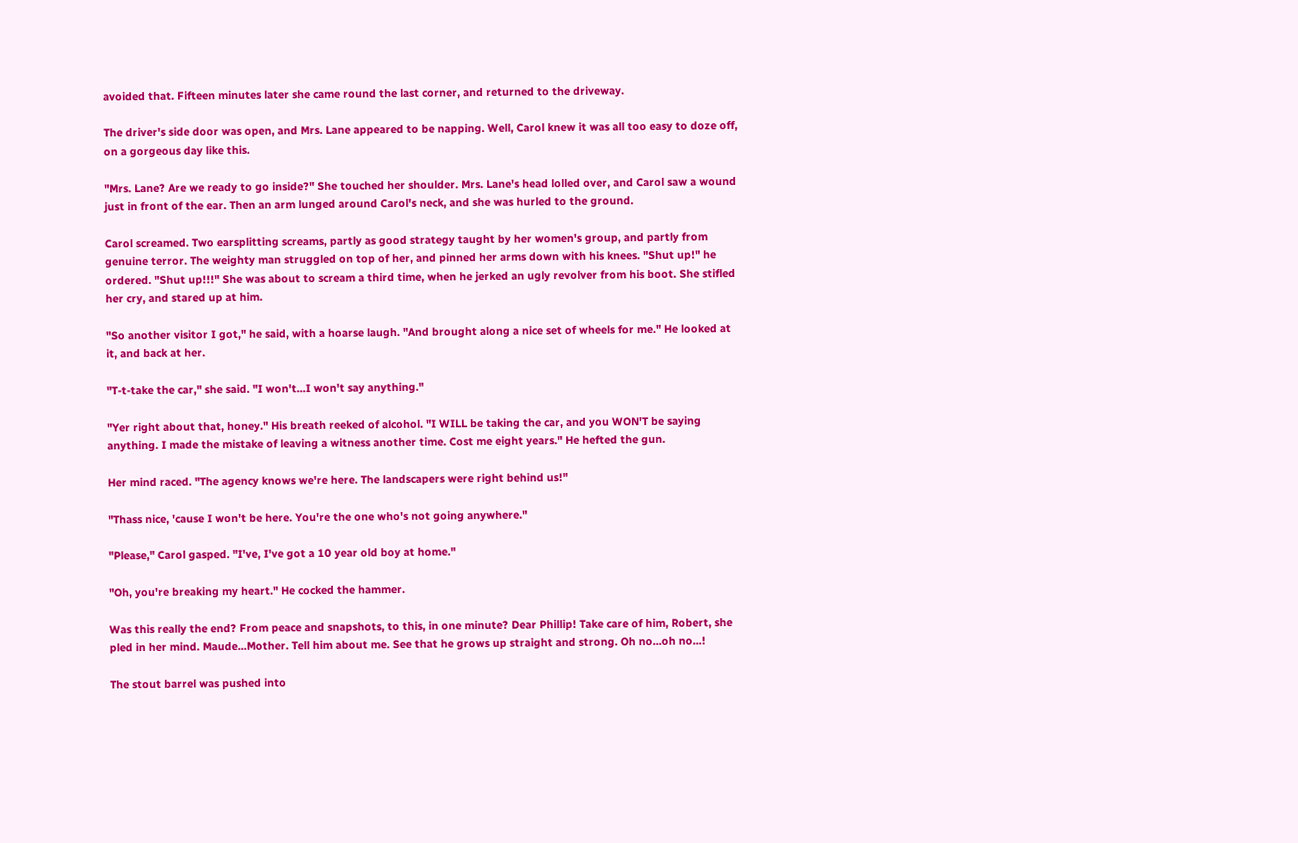avoided that. Fifteen minutes later she came round the last corner, and returned to the driveway.

The driver's side door was open, and Mrs. Lane appeared to be napping. Well, Carol knew it was all too easy to doze off, on a gorgeous day like this.

"Mrs. Lane? Are we ready to go inside?" She touched her shoulder. Mrs. Lane's head lolled over, and Carol saw a wound just in front of the ear. Then an arm lunged around Carol's neck, and she was hurled to the ground.

Carol screamed. Two earsplitting screams, partly as good strategy taught by her women's group, and partly from genuine terror. The weighty man struggled on top of her, and pinned her arms down with his knees. "Shut up!" he ordered. "Shut up!!!" She was about to scream a third time, when he jerked an ugly revolver from his boot. She stifled her cry, and stared up at him.

"So another visitor I got," he said, with a hoarse laugh. "And brought along a nice set of wheels for me." He looked at it, and back at her.

"T-t-take the car," she said. "I won't...I won't say anything."

"Yer right about that, honey." His breath reeked of alcohol. "I WILL be taking the car, and you WON'T be saying anything. I made the mistake of leaving a witness another time. Cost me eight years." He hefted the gun.

Her mind raced. "The agency knows we're here. The landscapers were right behind us!"

"Thass nice, 'cause I won't be here. You're the one who's not going anywhere."

"Please," Carol gasped. "I've, I've got a 10 year old boy at home."

"Oh, you're breaking my heart." He cocked the hammer.

Was this really the end? From peace and snapshots, to this, in one minute? Dear Phillip! Take care of him, Robert, she pled in her mind. Maude...Mother. Tell him about me. See that he grows up straight and strong. Oh no...oh no...!

The stout barrel was pushed into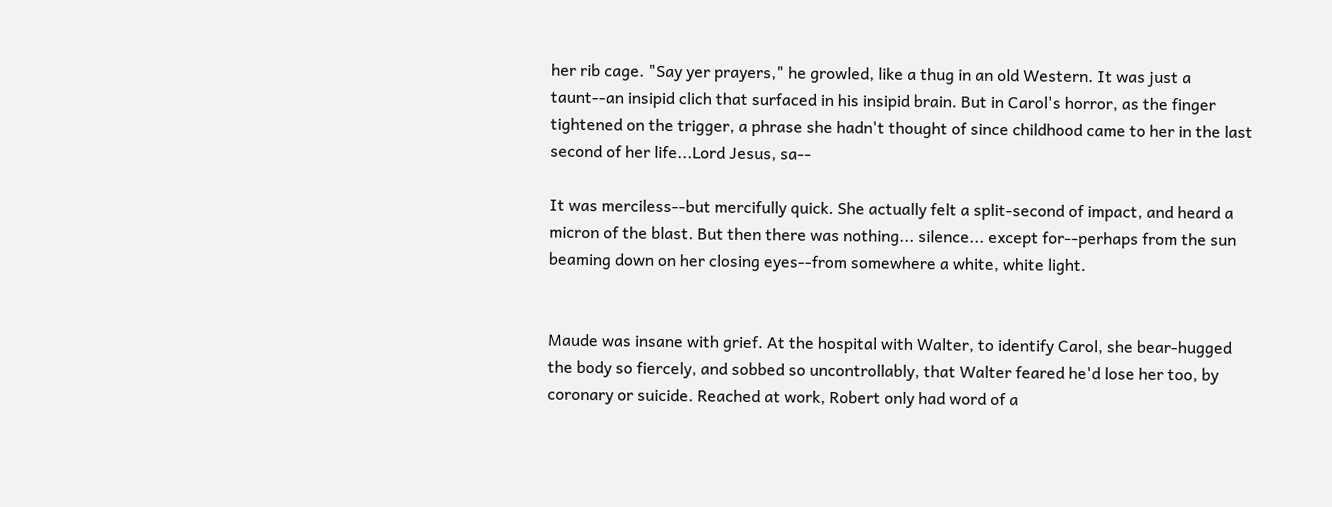her rib cage. "Say yer prayers," he growled, like a thug in an old Western. It was just a taunt--an insipid clich that surfaced in his insipid brain. But in Carol's horror, as the finger tightened on the trigger, a phrase she hadn't thought of since childhood came to her in the last second of her life...Lord Jesus, sa--

It was merciless--but mercifully quick. She actually felt a split-second of impact, and heard a micron of the blast. But then there was nothing... silence... except for--perhaps from the sun beaming down on her closing eyes--from somewhere a white, white light.


Maude was insane with grief. At the hospital with Walter, to identify Carol, she bear-hugged the body so fiercely, and sobbed so uncontrollably, that Walter feared he'd lose her too, by coronary or suicide. Reached at work, Robert only had word of a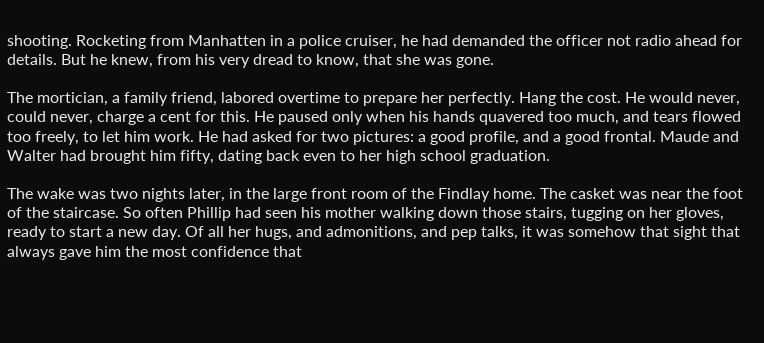shooting. Rocketing from Manhatten in a police cruiser, he had demanded the officer not radio ahead for details. But he knew, from his very dread to know, that she was gone.

The mortician, a family friend, labored overtime to prepare her perfectly. Hang the cost. He would never, could never, charge a cent for this. He paused only when his hands quavered too much, and tears flowed too freely, to let him work. He had asked for two pictures: a good profile, and a good frontal. Maude and Walter had brought him fifty, dating back even to her high school graduation.

The wake was two nights later, in the large front room of the Findlay home. The casket was near the foot of the staircase. So often Phillip had seen his mother walking down those stairs, tugging on her gloves, ready to start a new day. Of all her hugs, and admonitions, and pep talks, it was somehow that sight that always gave him the most confidence that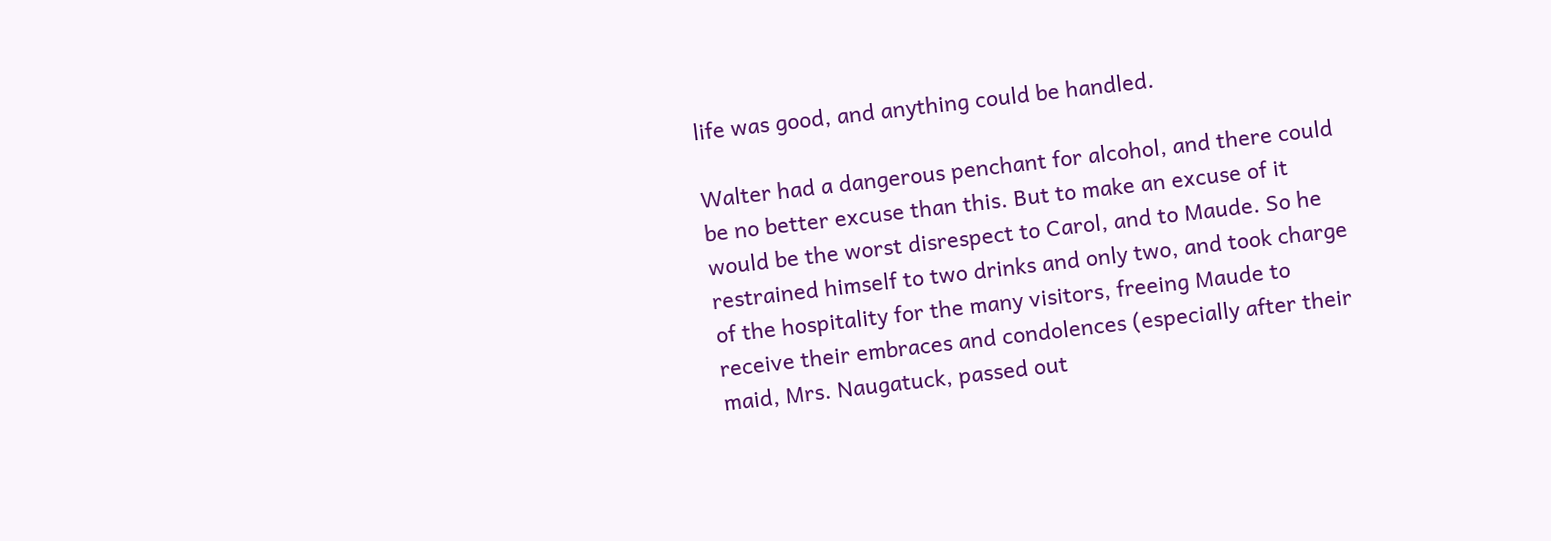life was good, and anything could be handled.

Walter had a dangerous penchant for alcohol, and there could be no better excuse than this. But to make an excuse of it would be the worst disrespect to Carol, and to Maude. So he restrained himself to two drinks and only two, and took charge of the hospitality for the many visitors, freeing Maude to receive their embraces and condolences (especially after their maid, Mrs. Naugatuck, passed out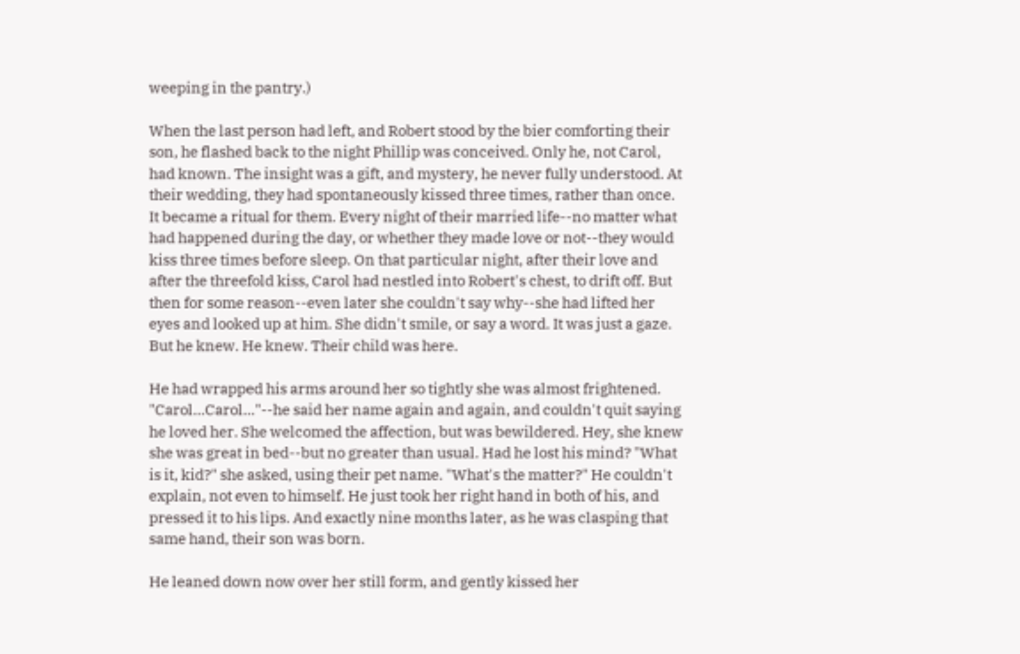weeping in the pantry.)

When the last person had left, and Robert stood by the bier comforting their son, he flashed back to the night Phillip was conceived. Only he, not Carol, had known. The insight was a gift, and mystery, he never fully understood. At their wedding, they had spontaneously kissed three times, rather than once. It became a ritual for them. Every night of their married life--no matter what had happened during the day, or whether they made love or not--they would kiss three times before sleep. On that particular night, after their love and after the threefold kiss, Carol had nestled into Robert's chest, to drift off. But then for some reason--even later she couldn't say why--she had lifted her eyes and looked up at him. She didn't smile, or say a word. It was just a gaze. But he knew. He knew. Their child was here.

He had wrapped his arms around her so tightly she was almost frightened. "Carol...Carol..."--he said her name again and again, and couldn't quit saying he loved her. She welcomed the affection, but was bewildered. Hey, she knew she was great in bed--but no greater than usual. Had he lost his mind? "What is it, kid?" she asked, using their pet name. "What's the matter?" He couldn't explain, not even to himself. He just took her right hand in both of his, and pressed it to his lips. And exactly nine months later, as he was clasping that same hand, their son was born.

He leaned down now over her still form, and gently kissed her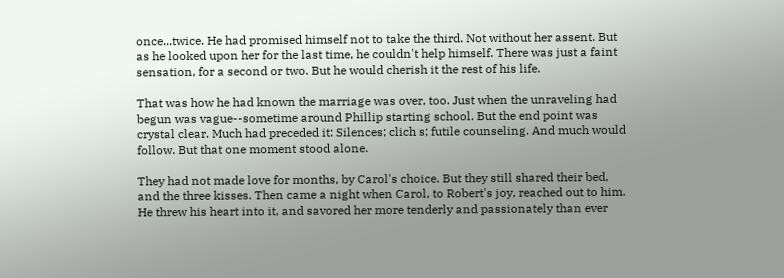once...twice. He had promised himself not to take the third. Not without her assent. But as he looked upon her for the last time, he couldn't help himself. There was just a faint sensation, for a second or two. But he would cherish it the rest of his life.

That was how he had known the marriage was over, too. Just when the unraveling had begun was vague--sometime around Phillip starting school. But the end point was crystal clear. Much had preceded it: Silences; clich s; futile counseling. And much would follow. But that one moment stood alone.

They had not made love for months, by Carol's choice. But they still shared their bed, and the three kisses. Then came a night when Carol, to Robert's joy, reached out to him. He threw his heart into it, and savored her more tenderly and passionately than ever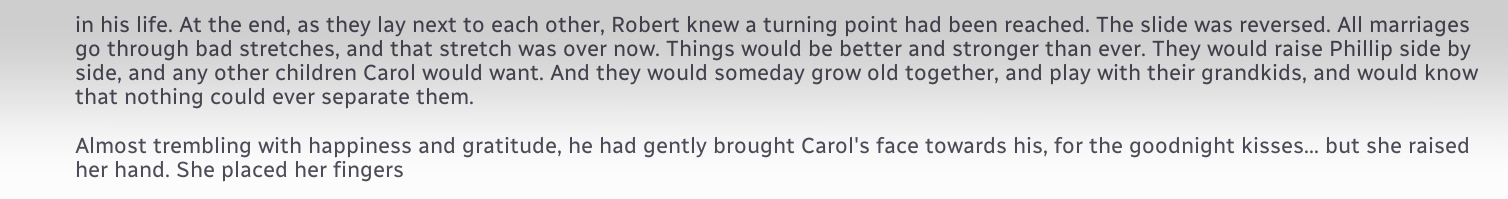in his life. At the end, as they lay next to each other, Robert knew a turning point had been reached. The slide was reversed. All marriages go through bad stretches, and that stretch was over now. Things would be better and stronger than ever. They would raise Phillip side by side, and any other children Carol would want. And they would someday grow old together, and play with their grandkids, and would know that nothing could ever separate them.

Almost trembling with happiness and gratitude, he had gently brought Carol's face towards his, for the goodnight kisses... but she raised her hand. She placed her fingers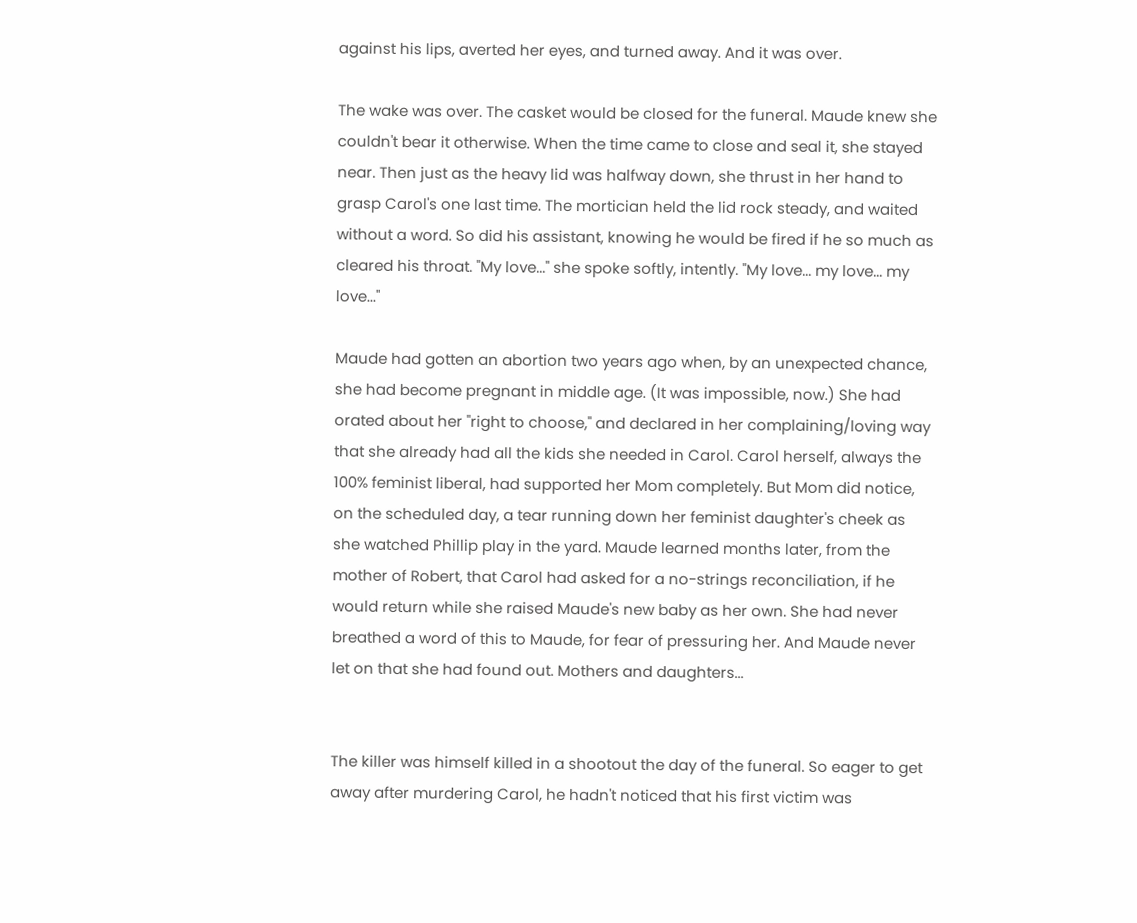against his lips, averted her eyes, and turned away. And it was over.

The wake was over. The casket would be closed for the funeral. Maude knew she couldn't bear it otherwise. When the time came to close and seal it, she stayed near. Then just as the heavy lid was halfway down, she thrust in her hand to grasp Carol's one last time. The mortician held the lid rock steady, and waited without a word. So did his assistant, knowing he would be fired if he so much as cleared his throat. "My love..." she spoke softly, intently. "My love... my love... my love..."

Maude had gotten an abortion two years ago when, by an unexpected chance, she had become pregnant in middle age. (It was impossible, now.) She had orated about her "right to choose," and declared in her complaining/loving way that she already had all the kids she needed in Carol. Carol herself, always the 100% feminist liberal, had supported her Mom completely. But Mom did notice, on the scheduled day, a tear running down her feminist daughter's cheek as she watched Phillip play in the yard. Maude learned months later, from the mother of Robert, that Carol had asked for a no-strings reconciliation, if he would return while she raised Maude's new baby as her own. She had never breathed a word of this to Maude, for fear of pressuring her. And Maude never let on that she had found out. Mothers and daughters...


The killer was himself killed in a shootout the day of the funeral. So eager to get away after murdering Carol, he hadn't noticed that his first victim was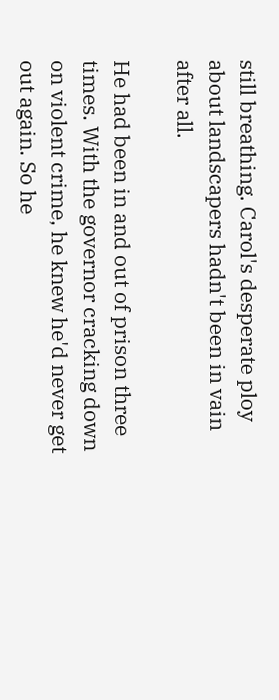still breathing. Carol's desperate ploy about landscapers hadn't been in vain after all.

He had been in and out of prison three times. With the governor cracking down on violent crime, he knew he'd never get out again. So he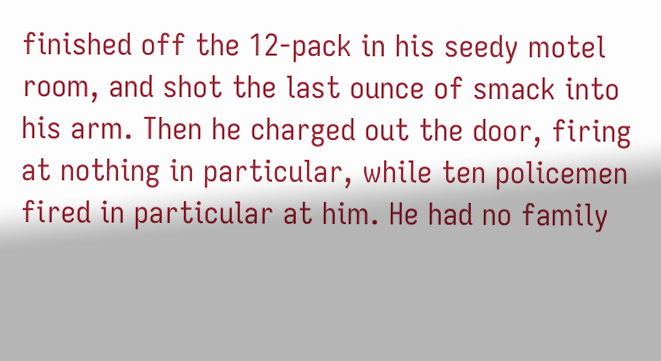finished off the 12-pack in his seedy motel room, and shot the last ounce of smack into his arm. Then he charged out the door, firing at nothing in particular, while ten policemen fired in particular at him. He had no family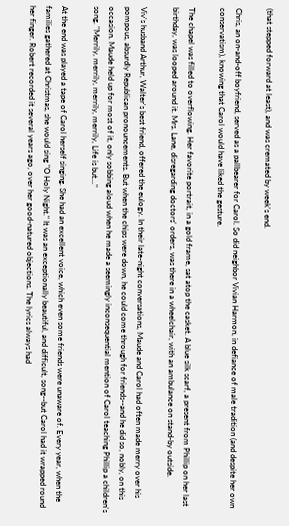(that stepped forward at least), and was cremated by week's end.

Chris, an on-and-off boyfriend, served as a pallbearer for Carol. So did neighbor Vivian Harmon, in defiance of male tradition (and despite her own conservatism), knowing that Carol would have liked the gesture.

The chapel was filled to overflowing. Her favorite portrait, in a gold frame, sat atop the casket. A blue silk scarf, a present from Phillip on her last birthday, was looped around it. Mrs. Lane, disregarding doctors' orders, was there in a wheelchair, with an ambulance on stand-by outside.

Viv's husband Arthur, Walter's best friend, offered the eulogy. In their late-night conversations, Maude and Carol had often made merry over his pompous, absurdly Republican pronouncements. But when the chips were down, he could come through for friends--and he did so, nobly, on this occasion. Maude held up for most of it, only sobbing aloud when he made a seemingly inconsequential mention of Carol teaching Phillip a children's song. "Merrily, merrily, merrily, merrily, Life is but..."

At the end was played a tape of Carol herself singing. She had an excellent voice, which even some friends were unaware of. Every year, when the families gathered at Christmas, she would sing "O Holy Night." It was an exceptionally beautiful, and difficult, song--but Carol had it wrapped round her finger. Robert recorded it several years ago, over her good-natured objections. The lyrics always had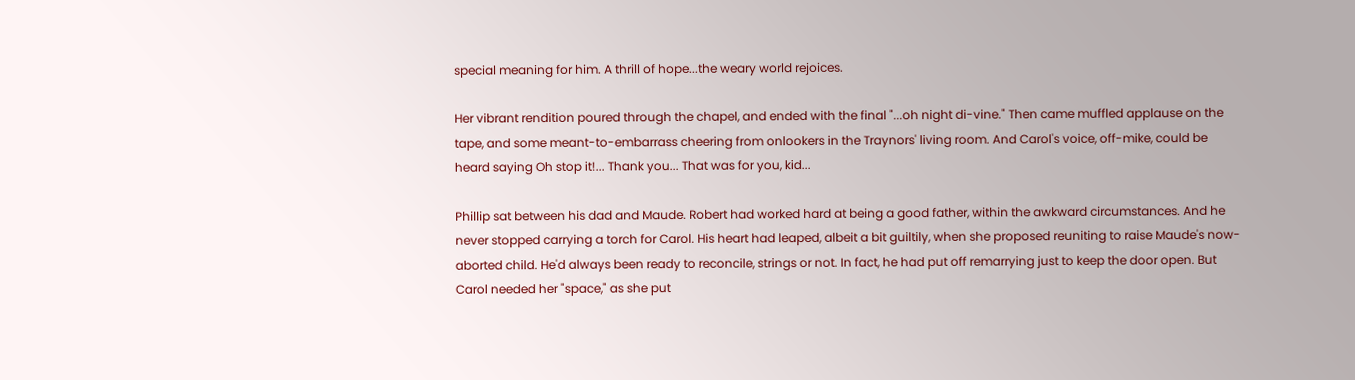special meaning for him. A thrill of hope...the weary world rejoices.

Her vibrant rendition poured through the chapel, and ended with the final "...oh night di-vine." Then came muffled applause on the tape, and some meant-to-embarrass cheering from onlookers in the Traynors' living room. And Carol's voice, off-mike, could be heard saying Oh stop it!... Thank you... That was for you, kid...

Phillip sat between his dad and Maude. Robert had worked hard at being a good father, within the awkward circumstances. And he never stopped carrying a torch for Carol. His heart had leaped, albeit a bit guiltily, when she proposed reuniting to raise Maude's now-aborted child. He'd always been ready to reconcile, strings or not. In fact, he had put off remarrying just to keep the door open. But Carol needed her "space," as she put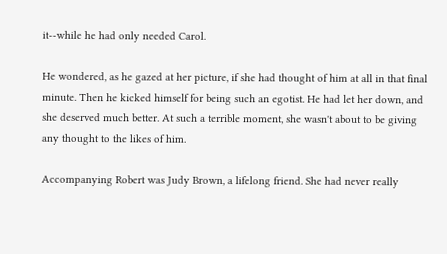it--while he had only needed Carol.

He wondered, as he gazed at her picture, if she had thought of him at all in that final minute. Then he kicked himself for being such an egotist. He had let her down, and she deserved much better. At such a terrible moment, she wasn't about to be giving any thought to the likes of him.

Accompanying Robert was Judy Brown, a lifelong friend. She had never really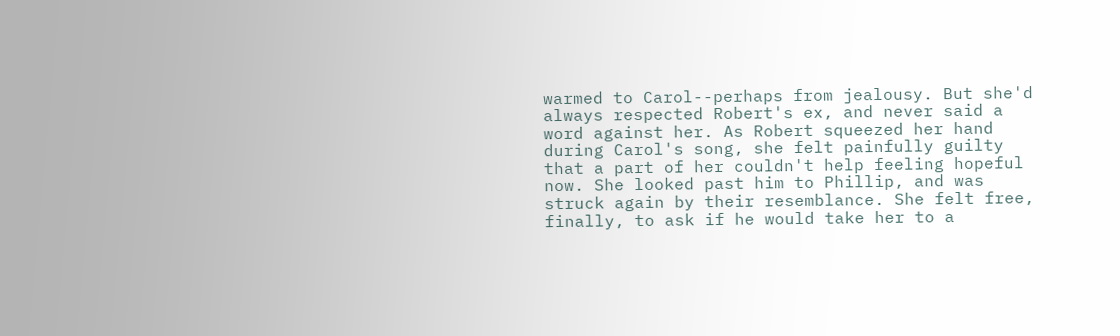warmed to Carol--perhaps from jealousy. But she'd always respected Robert's ex, and never said a word against her. As Robert squeezed her hand during Carol's song, she felt painfully guilty that a part of her couldn't help feeling hopeful now. She looked past him to Phillip, and was struck again by their resemblance. She felt free, finally, to ask if he would take her to a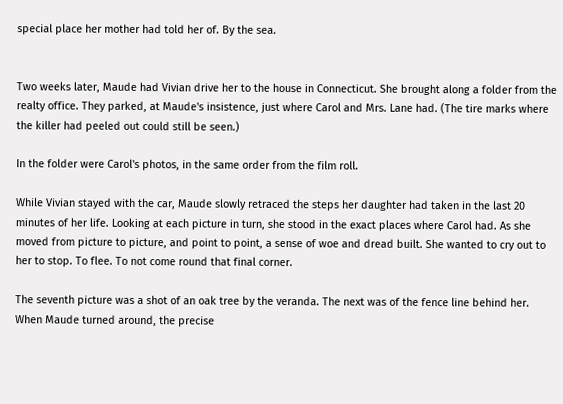special place her mother had told her of. By the sea.


Two weeks later, Maude had Vivian drive her to the house in Connecticut. She brought along a folder from the realty office. They parked, at Maude's insistence, just where Carol and Mrs. Lane had. (The tire marks where the killer had peeled out could still be seen.)

In the folder were Carol's photos, in the same order from the film roll.

While Vivian stayed with the car, Maude slowly retraced the steps her daughter had taken in the last 20 minutes of her life. Looking at each picture in turn, she stood in the exact places where Carol had. As she moved from picture to picture, and point to point, a sense of woe and dread built. She wanted to cry out to her to stop. To flee. To not come round that final corner.

The seventh picture was a shot of an oak tree by the veranda. The next was of the fence line behind her. When Maude turned around, the precise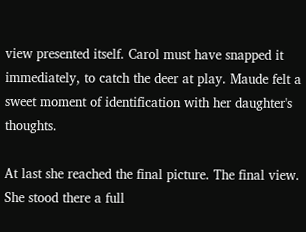view presented itself. Carol must have snapped it immediately, to catch the deer at play. Maude felt a sweet moment of identification with her daughter's thoughts.

At last she reached the final picture. The final view. She stood there a full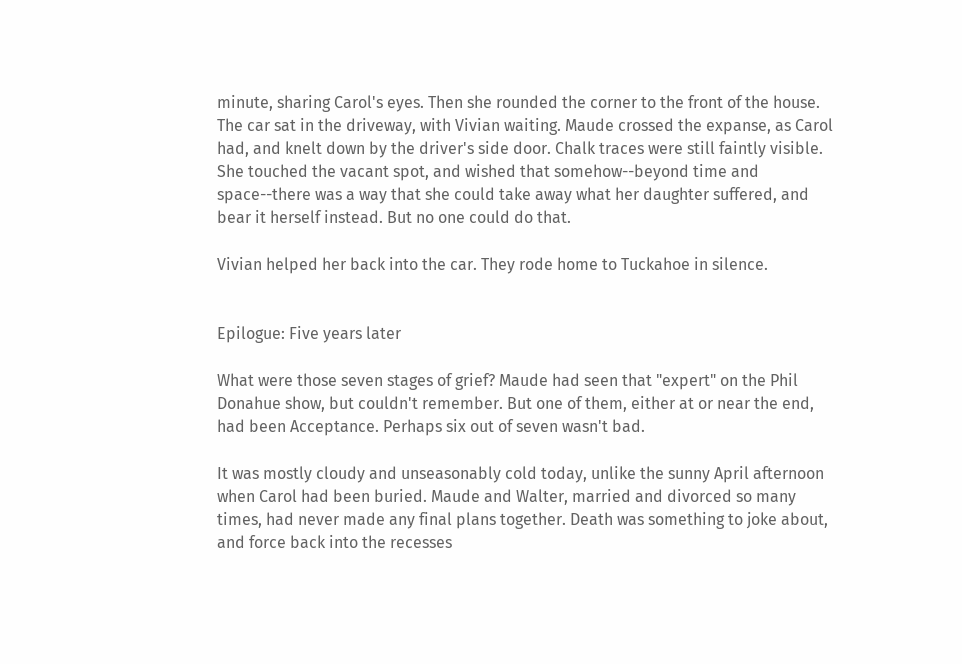minute, sharing Carol's eyes. Then she rounded the corner to the front of the house. The car sat in the driveway, with Vivian waiting. Maude crossed the expanse, as Carol had, and knelt down by the driver's side door. Chalk traces were still faintly visible. She touched the vacant spot, and wished that somehow--beyond time and space--there was a way that she could take away what her daughter suffered, and bear it herself instead. But no one could do that.

Vivian helped her back into the car. They rode home to Tuckahoe in silence.


Epilogue: Five years later

What were those seven stages of grief? Maude had seen that "expert" on the Phil Donahue show, but couldn't remember. But one of them, either at or near the end, had been Acceptance. Perhaps six out of seven wasn't bad.

It was mostly cloudy and unseasonably cold today, unlike the sunny April afternoon when Carol had been buried. Maude and Walter, married and divorced so many times, had never made any final plans together. Death was something to joke about, and force back into the recesses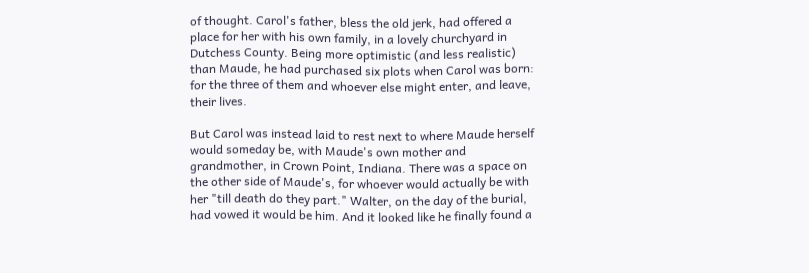of thought. Carol's father, bless the old jerk, had offered a place for her with his own family, in a lovely churchyard in Dutchess County. Being more optimistic (and less realistic) than Maude, he had purchased six plots when Carol was born: for the three of them and whoever else might enter, and leave, their lives.

But Carol was instead laid to rest next to where Maude herself would someday be, with Maude's own mother and grandmother, in Crown Point, Indiana. There was a space on the other side of Maude's, for whoever would actually be with her "till death do they part." Walter, on the day of the burial, had vowed it would be him. And it looked like he finally found a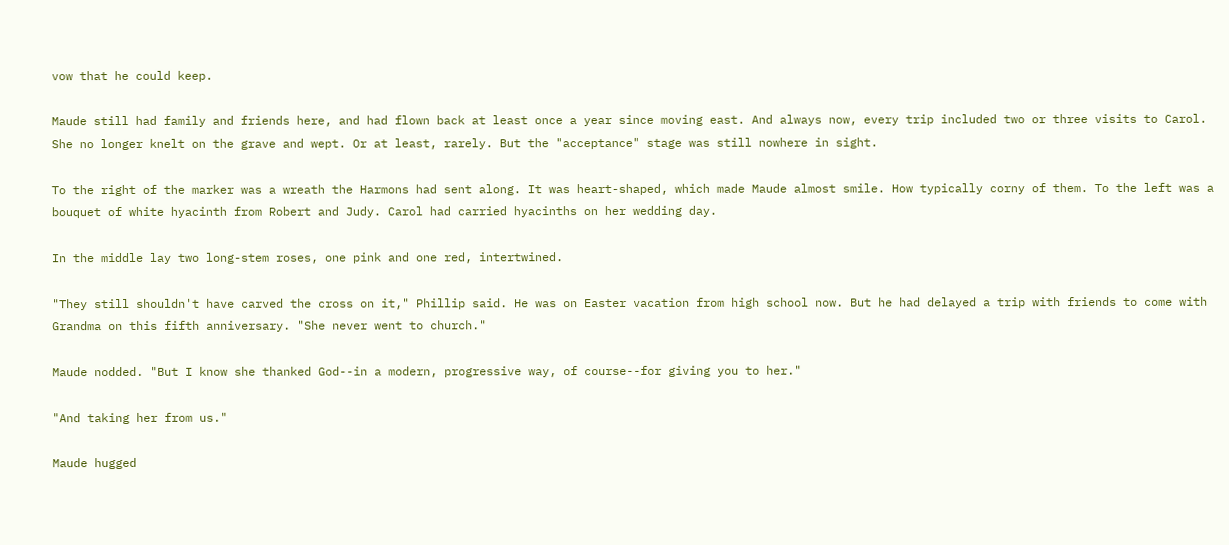vow that he could keep.

Maude still had family and friends here, and had flown back at least once a year since moving east. And always now, every trip included two or three visits to Carol. She no longer knelt on the grave and wept. Or at least, rarely. But the "acceptance" stage was still nowhere in sight.

To the right of the marker was a wreath the Harmons had sent along. It was heart-shaped, which made Maude almost smile. How typically corny of them. To the left was a bouquet of white hyacinth from Robert and Judy. Carol had carried hyacinths on her wedding day.

In the middle lay two long-stem roses, one pink and one red, intertwined.

"They still shouldn't have carved the cross on it," Phillip said. He was on Easter vacation from high school now. But he had delayed a trip with friends to come with Grandma on this fifth anniversary. "She never went to church."

Maude nodded. "But I know she thanked God--in a modern, progressive way, of course--for giving you to her."

"And taking her from us."

Maude hugged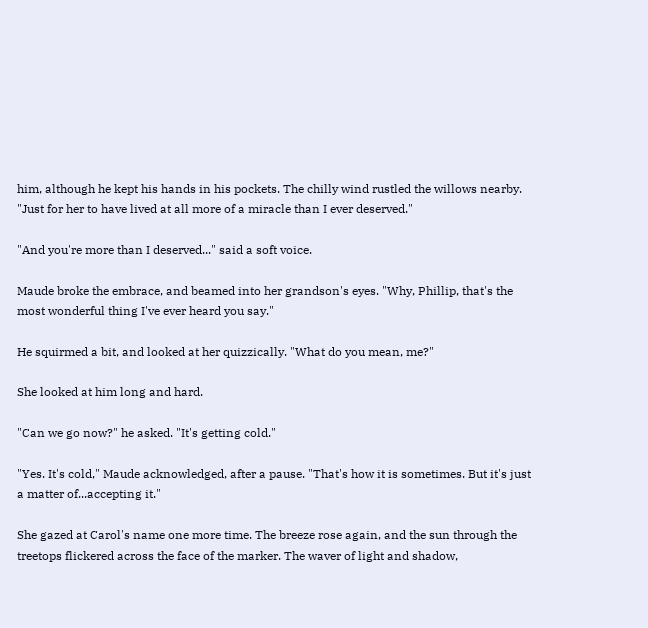him, although he kept his hands in his pockets. The chilly wind rustled the willows nearby. "Just for her to have lived at all more of a miracle than I ever deserved."

"And you're more than I deserved..." said a soft voice.

Maude broke the embrace, and beamed into her grandson's eyes. "Why, Phillip, that's the most wonderful thing I've ever heard you say."

He squirmed a bit, and looked at her quizzically. "What do you mean, me?"

She looked at him long and hard.

"Can we go now?" he asked. "It's getting cold."

"Yes. It's cold," Maude acknowledged, after a pause. "That's how it is sometimes. But it's just a matter of...accepting it."

She gazed at Carol's name one more time. The breeze rose again, and the sun through the treetops flickered across the face of the marker. The waver of light and shadow,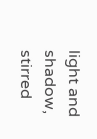light and shadow, stirred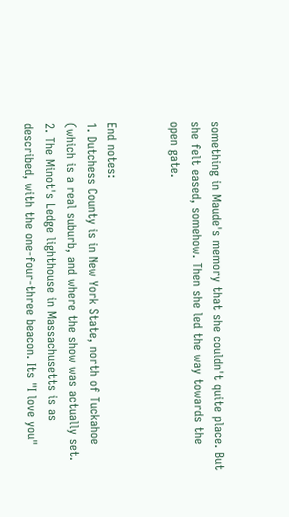something in Maude's memory that she couldn't quite place. But she felt eased, somehow. Then she led the way towards the open gate.


End notes:
1. Dutchess County is in New York State, north of Tuckahoe (which is a real suburb, and where the show was actually set.
2. The Minot's Ledge lighthouse in Massachusetts is as described, with the one-four-three beacon. Its "I love you"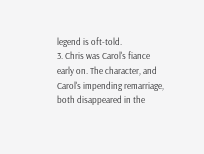legend is oft-told.
3. Chris was Carol's fiance early on. The character, and Carol's impending remarriage, both disappeared in the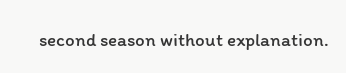second season without explanation.